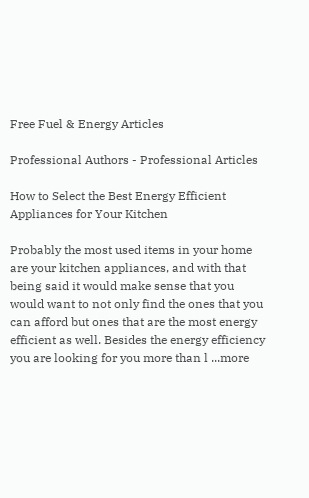Free Fuel & Energy Articles

Professional Authors - Professional Articles

How to Select the Best Energy Efficient Appliances for Your Kitchen

Probably the most used items in your home are your kitchen appliances, and with that being said it would make sense that you would want to not only find the ones that you can afford but ones that are the most energy efficient as well. Besides the energy efficiency you are looking for you more than l ...more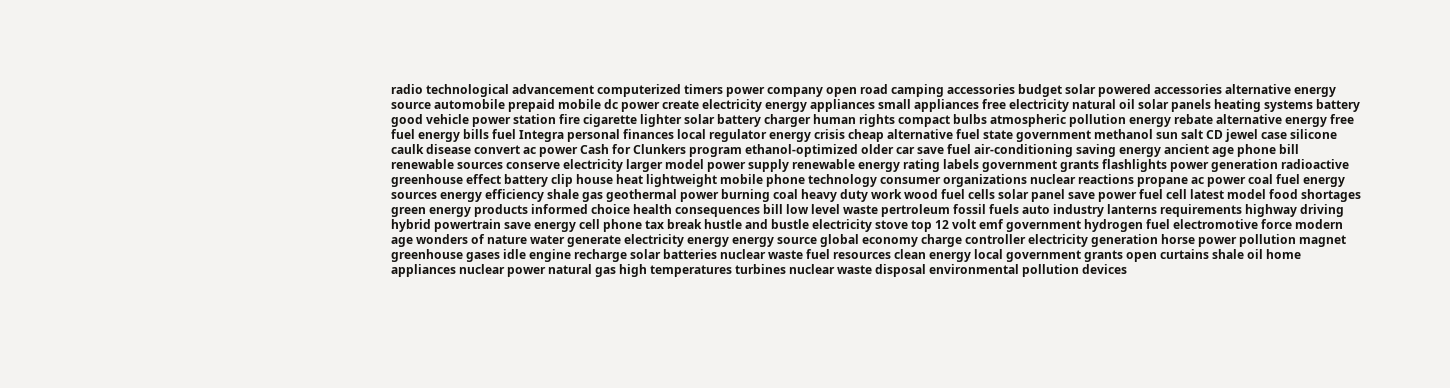radio technological advancement computerized timers power company open road camping accessories budget solar powered accessories alternative energy source automobile prepaid mobile dc power create electricity energy appliances small appliances free electricity natural oil solar panels heating systems battery good vehicle power station fire cigarette lighter solar battery charger human rights compact bulbs atmospheric pollution energy rebate alternative energy free fuel energy bills fuel Integra personal finances local regulator energy crisis cheap alternative fuel state government methanol sun salt CD jewel case silicone caulk disease convert ac power Cash for Clunkers program ethanol-optimized older car save fuel air-conditioning saving energy ancient age phone bill renewable sources conserve electricity larger model power supply renewable energy rating labels government grants flashlights power generation radioactive greenhouse effect battery clip house heat lightweight mobile phone technology consumer organizations nuclear reactions propane ac power coal fuel energy sources energy efficiency shale gas geothermal power burning coal heavy duty work wood fuel cells solar panel save power fuel cell latest model food shortages green energy products informed choice health consequences bill low level waste pertroleum fossil fuels auto industry lanterns requirements highway driving hybrid powertrain save energy cell phone tax break hustle and bustle electricity stove top 12 volt emf government hydrogen fuel electromotive force modern age wonders of nature water generate electricity energy energy source global economy charge controller electricity generation horse power pollution magnet greenhouse gases idle engine recharge solar batteries nuclear waste fuel resources clean energy local government grants open curtains shale oil home appliances nuclear power natural gas high temperatures turbines nuclear waste disposal environmental pollution devices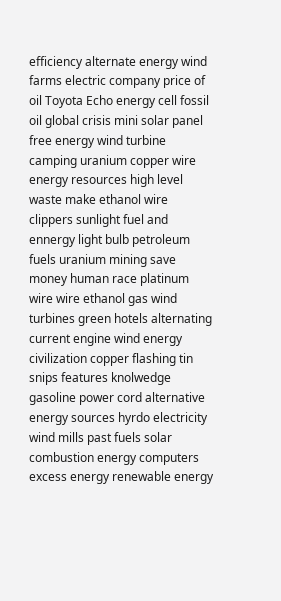efficiency alternate energy wind farms electric company price of oil Toyota Echo energy cell fossil oil global crisis mini solar panel free energy wind turbine camping uranium copper wire energy resources high level waste make ethanol wire clippers sunlight fuel and ennergy light bulb petroleum fuels uranium mining save money human race platinum wire wire ethanol gas wind turbines green hotels alternating current engine wind energy civilization copper flashing tin snips features knolwedge gasoline power cord alternative energy sources hyrdo electricity wind mills past fuels solar combustion energy computers excess energy renewable energy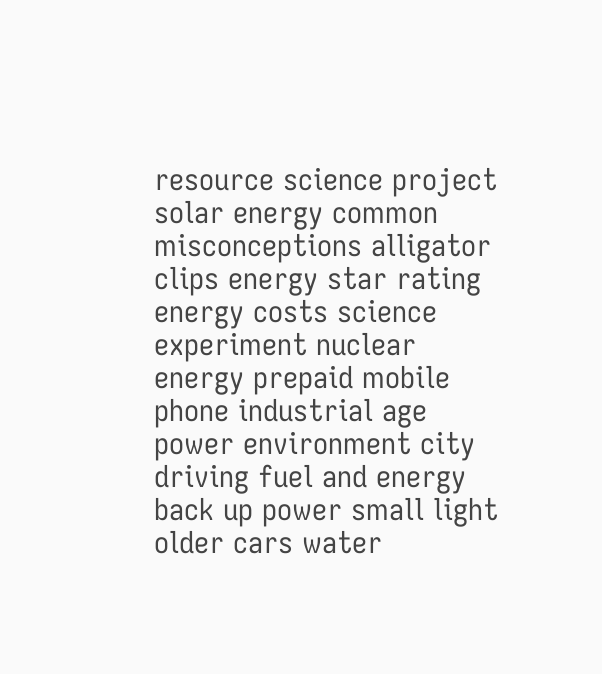resource science project solar energy common misconceptions alligator clips energy star rating energy costs science experiment nuclear energy prepaid mobile phone industrial age power environment city driving fuel and energy back up power small light older cars water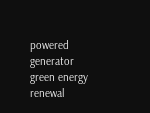powered generator green energy renewal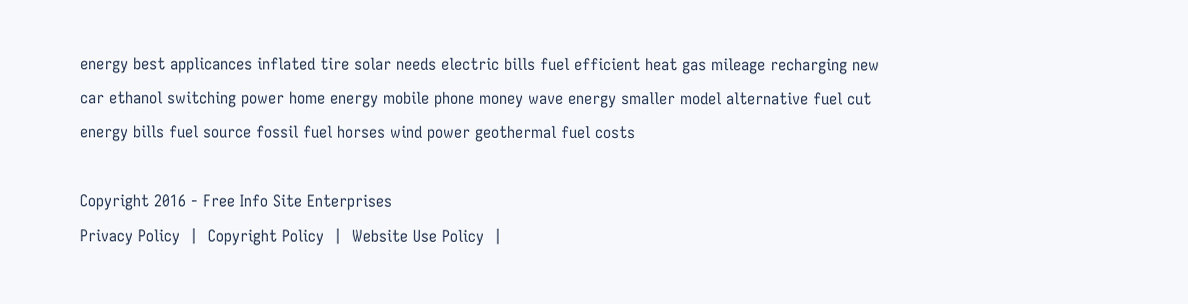energy best applicances inflated tire solar needs electric bills fuel efficient heat gas mileage recharging new car ethanol switching power home energy mobile phone money wave energy smaller model alternative fuel cut energy bills fuel source fossil fuel horses wind power geothermal fuel costs

Copyright 2016 - Free Info Site Enterprises
Privacy Policy  |  Copyright Policy  |  Website Use Policy  |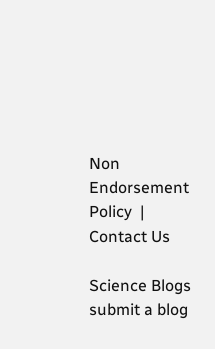Non Endorsement Policy  |  Contact Us

Science Blogs
submit a blog